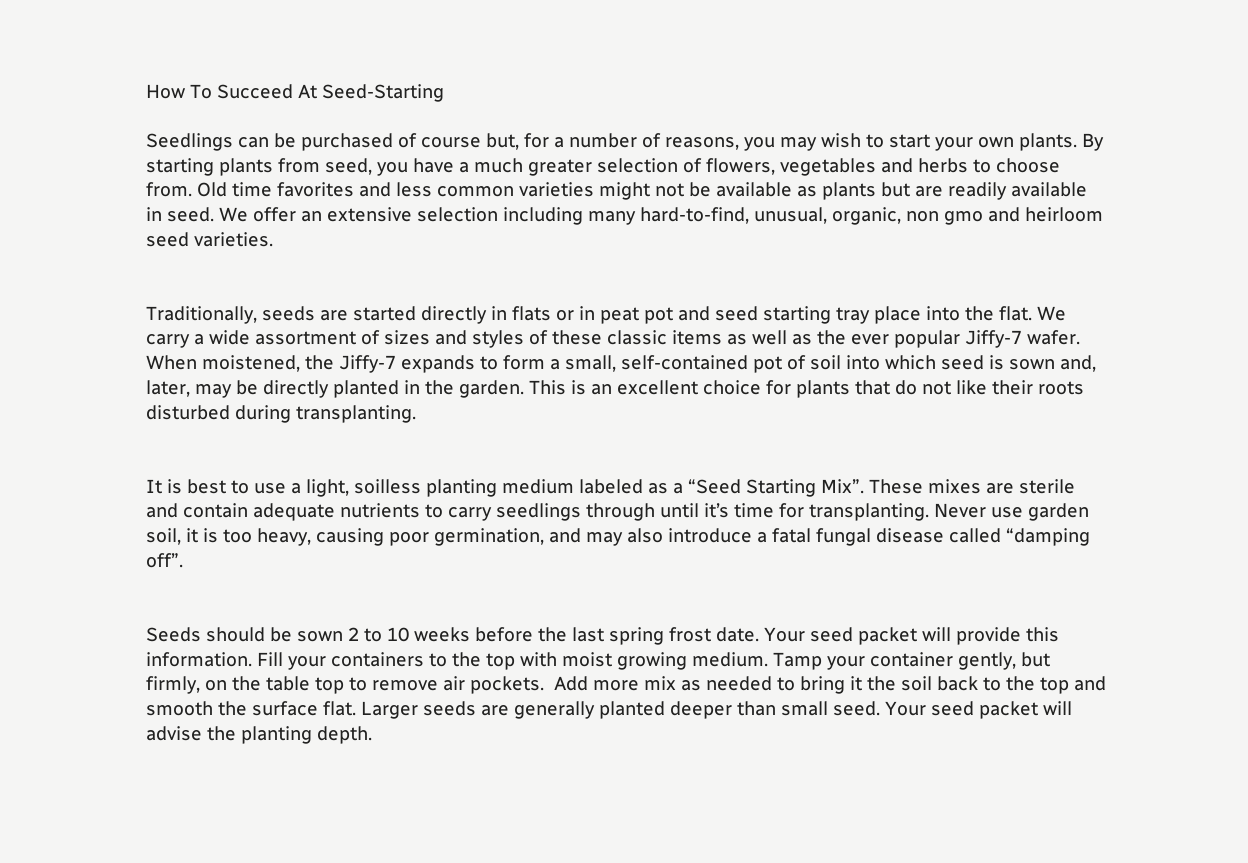How To Succeed At Seed-Starting

Seedlings can be purchased of course but, for a number of reasons, you may wish to start your own plants. By starting plants from seed, you have a much greater selection of flowers, vegetables and herbs to choose from. Old time favorites and less common varieties might not be available as plants but are readily available in seed. We offer an extensive selection including many hard-to-find, unusual, organic, non gmo and heirloom seed varieties.


Traditionally, seeds are started directly in flats or in peat pot and seed starting tray place into the flat. We carry a wide assortment of sizes and styles of these classic items as well as the ever popular Jiffy-7 wafer. When moistened, the Jiffy-7 expands to form a small, self-contained pot of soil into which seed is sown and, later, may be directly planted in the garden. This is an excellent choice for plants that do not like their roots disturbed during transplanting.


It is best to use a light, soilless planting medium labeled as a “Seed Starting Mix”. These mixes are sterile and contain adequate nutrients to carry seedlings through until it’s time for transplanting. Never use garden soil, it is too heavy, causing poor germination, and may also introduce a fatal fungal disease called “damping off”.


Seeds should be sown 2 to 10 weeks before the last spring frost date. Your seed packet will provide this information. Fill your containers to the top with moist growing medium. Tamp your container gently, but firmly, on the table top to remove air pockets.  Add more mix as needed to bring it the soil back to the top and smooth the surface flat. Larger seeds are generally planted deeper than small seed. Your seed packet will advise the planting depth.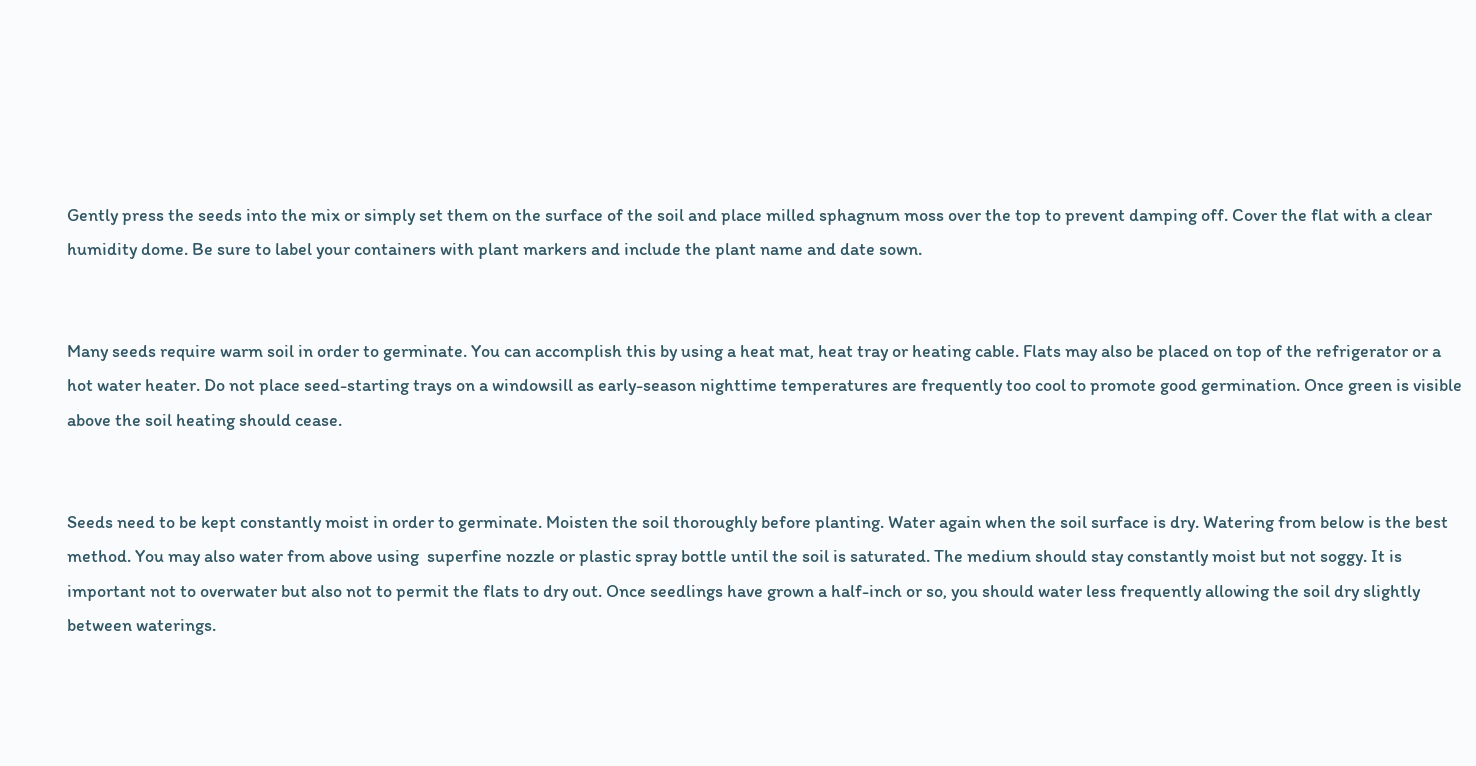Gently press the seeds into the mix or simply set them on the surface of the soil and place milled sphagnum moss over the top to prevent damping off. Cover the flat with a clear humidity dome. Be sure to label your containers with plant markers and include the plant name and date sown.


Many seeds require warm soil in order to germinate. You can accomplish this by using a heat mat, heat tray or heating cable. Flats may also be placed on top of the refrigerator or a hot water heater. Do not place seed-starting trays on a windowsill as early-season nighttime temperatures are frequently too cool to promote good germination. Once green is visible above the soil heating should cease.


Seeds need to be kept constantly moist in order to germinate. Moisten the soil thoroughly before planting. Water again when the soil surface is dry. Watering from below is the best method. You may also water from above using  superfine nozzle or plastic spray bottle until the soil is saturated. The medium should stay constantly moist but not soggy. It is important not to overwater but also not to permit the flats to dry out. Once seedlings have grown a half-inch or so, you should water less frequently allowing the soil dry slightly between waterings.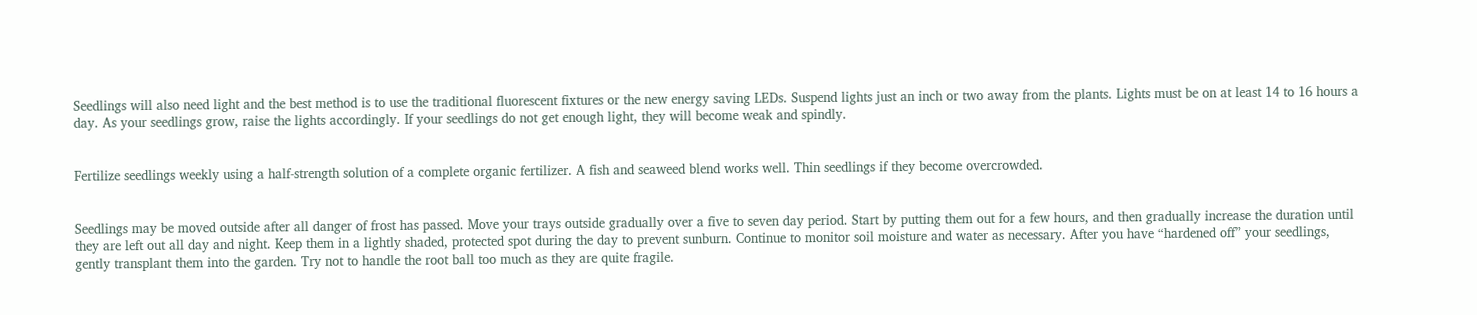Seedlings will also need light and the best method is to use the traditional fluorescent fixtures or the new energy saving LEDs. Suspend lights just an inch or two away from the plants. Lights must be on at least 14 to 16 hours a day. As your seedlings grow, raise the lights accordingly. If your seedlings do not get enough light, they will become weak and spindly.


Fertilize seedlings weekly using a half-strength solution of a complete organic fertilizer. A fish and seaweed blend works well. Thin seedlings if they become overcrowded.


Seedlings may be moved outside after all danger of frost has passed. Move your trays outside gradually over a five to seven day period. Start by putting them out for a few hours, and then gradually increase the duration until they are left out all day and night. Keep them in a lightly shaded, protected spot during the day to prevent sunburn. Continue to monitor soil moisture and water as necessary. After you have “hardened off” your seedlings, gently transplant them into the garden. Try not to handle the root ball too much as they are quite fragile.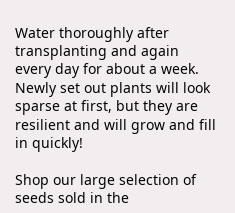Water thoroughly after transplanting and again every day for about a week. Newly set out plants will look sparse at first, but they are resilient and will grow and fill in quickly!

Shop our large selection of seeds sold in the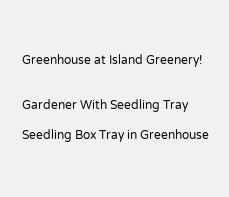Greenhouse at Island Greenery!


Gardener With Seedling Tray

Seedling Box Tray in Greenhouse